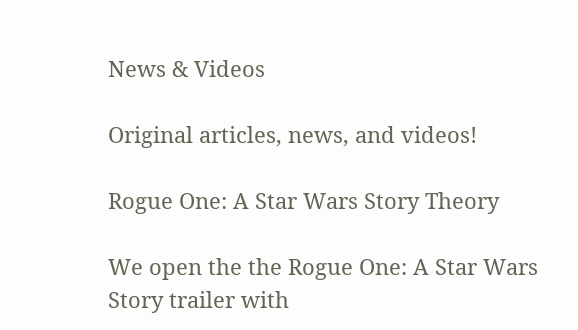News & Videos

Original articles, news, and videos!

Rogue One: A Star Wars Story Theory

We open the the Rogue One: A Star Wars Story trailer with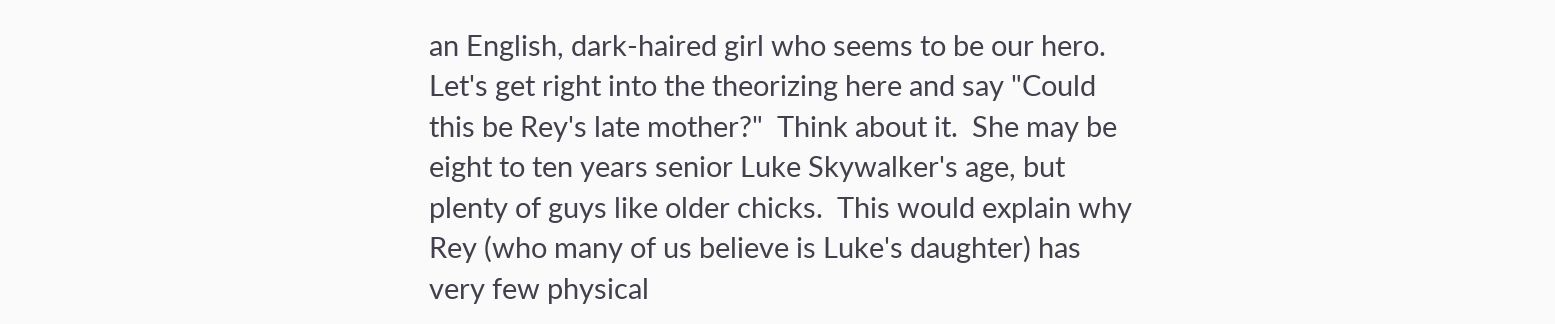an English, dark-haired girl who seems to be our hero.  Let's get right into the theorizing here and say "Could this be Rey's late mother?"  Think about it.  She may be eight to ten years senior Luke Skywalker's age, but plenty of guys like older chicks.  This would explain why Rey (who many of us believe is Luke's daughter) has very few physical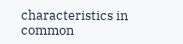characteristics in common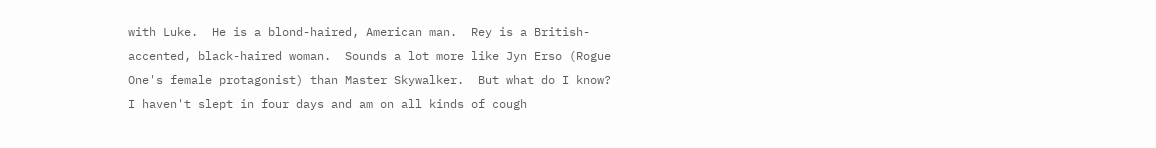with Luke.  He is a blond-haired, American man.  Rey is a British-accented, black-haired woman.  Sounds a lot more like Jyn Erso (Rogue One's female protagonist) than Master Skywalker.  But what do I know?  I haven't slept in four days and am on all kinds of cough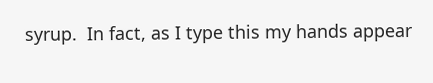syrup.  In fact, as I type this my hands appear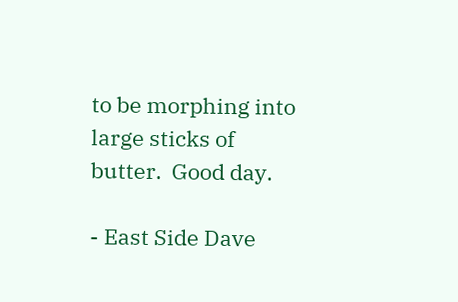to be morphing into large sticks of butter.  Good day.

- East Side Dave